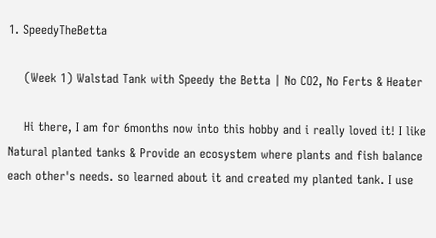1. SpeedyTheBetta

    (Week 1) Walstad Tank with Speedy the Betta | No CO2, No Ferts & Heater

    Hi there, I am for 6months now into this hobby and i really loved it! I like Natural planted tanks & Provide an ecosystem where plants and fish balance each other's needs. so learned about it and created my planted tank. I use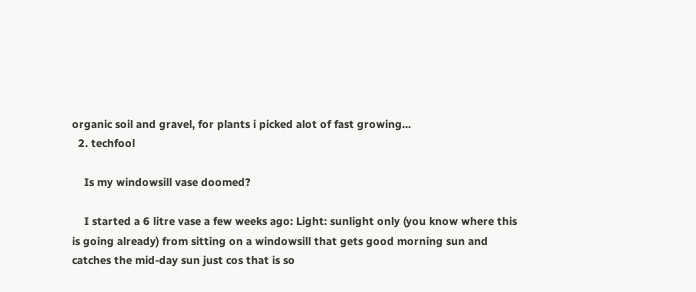organic soil and gravel, for plants i picked alot of fast growing...
  2. techfool

    Is my windowsill vase doomed?

    I started a 6 litre vase a few weeks ago: Light: sunlight only (you know where this is going already) from sitting on a windowsill that gets good morning sun and catches the mid-day sun just cos that is so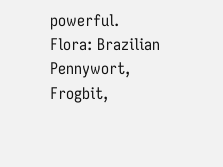powerful. Flora: Brazilian Pennywort, Frogbit,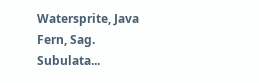Watersprite, Java Fern, Sag. Subulata...